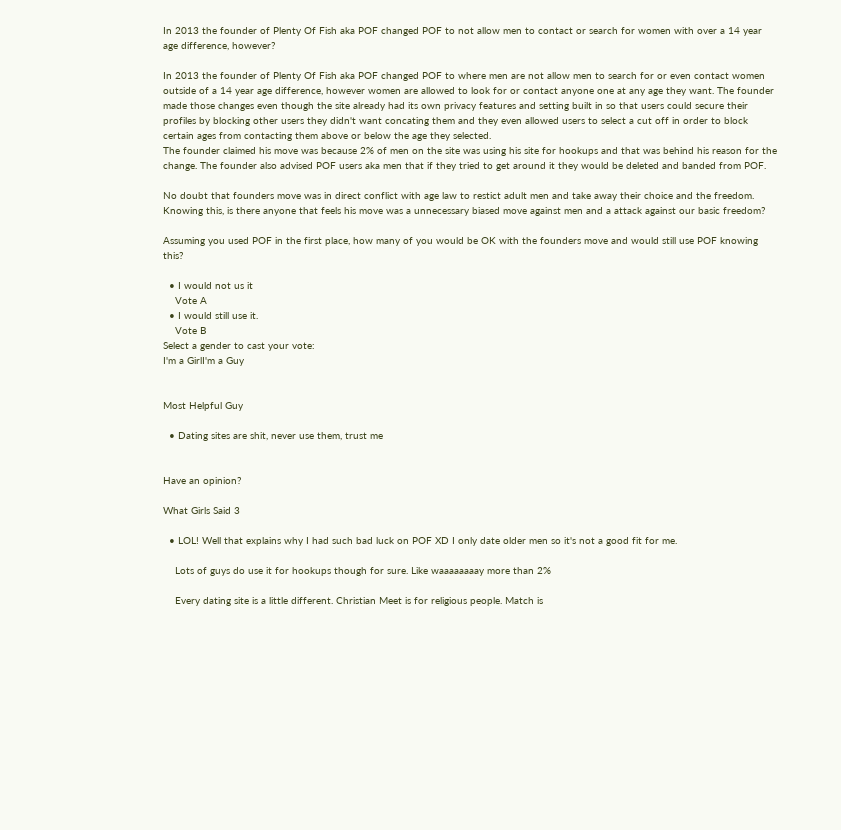In 2013 the founder of Plenty Of Fish aka POF changed POF to not allow men to contact or search for women with over a 14 year age difference, however?

In 2013 the founder of Plenty Of Fish aka POF changed POF to where men are not allow men to search for or even contact women outside of a 14 year age difference, however women are allowed to look for or contact anyone one at any age they want. The founder made those changes even though the site already had its own privacy features and setting built in so that users could secure their profiles by blocking other users they didn't want concating them and they even allowed users to select a cut off in order to block certain ages from contacting them above or below the age they selected.
The founder claimed his move was because 2% of men on the site was using his site for hookups and that was behind his reason for the change. The founder also advised POF users aka men that if they tried to get around it they would be deleted and banded from POF.

No doubt that founders move was in direct conflict with age law to restict adult men and take away their choice and the freedom. Knowing this, is there anyone that feels his move was a unnecessary biased move against men and a attack against our basic freedom?

Assuming you used POF in the first place, how many of you would be OK with the founders move and would still use POF knowing this?

  • I would not us it
    Vote A
  • I would still use it.
    Vote B
Select a gender to cast your vote:
I'm a GirlI'm a Guy


Most Helpful Guy

  • Dating sites are shit, never use them, trust me


Have an opinion?

What Girls Said 3

  • LOL! Well that explains why I had such bad luck on POF XD I only date older men so it's not a good fit for me.

    Lots of guys do use it for hookups though for sure. Like waaaaaaaay more than 2%

    Every dating site is a little different. Christian Meet is for religious people. Match is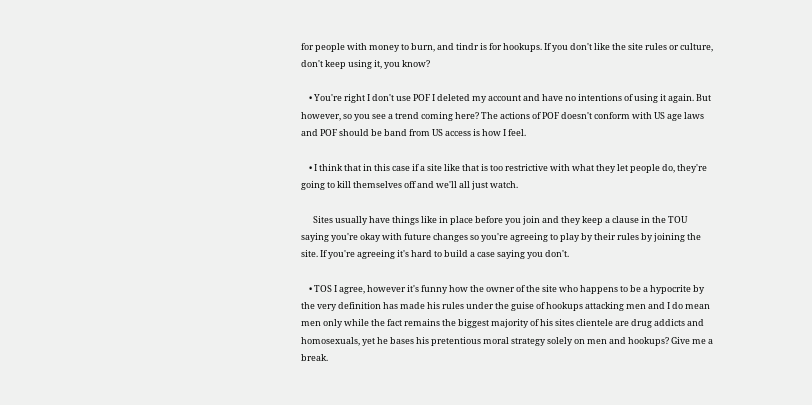for people with money to burn, and tindr is for hookups. If you don't like the site rules or culture, don't keep using it, you know?

    • You're right I don't use POF I deleted my account and have no intentions of using it again. But however, so you see a trend coming here? The actions of POF doesn't conform with US age laws and POF should be band from US access is how I feel.

    • I think that in this case if a site like that is too restrictive with what they let people do, they're going to kill themselves off and we'll all just watch.

      Sites usually have things like in place before you join and they keep a clause in the TOU saying you're okay with future changes so you're agreeing to play by their rules by joining the site. If you're agreeing it's hard to build a case saying you don't.

    • TOS I agree, however it's funny how the owner of the site who happens to be a hypocrite by the very definition has made his rules under the guise of hookups attacking men and I do mean men only while the fact remains the biggest majority of his sites clientele are drug addicts and homosexuals, yet he bases his pretentious moral strategy solely on men and hookups? Give me a break.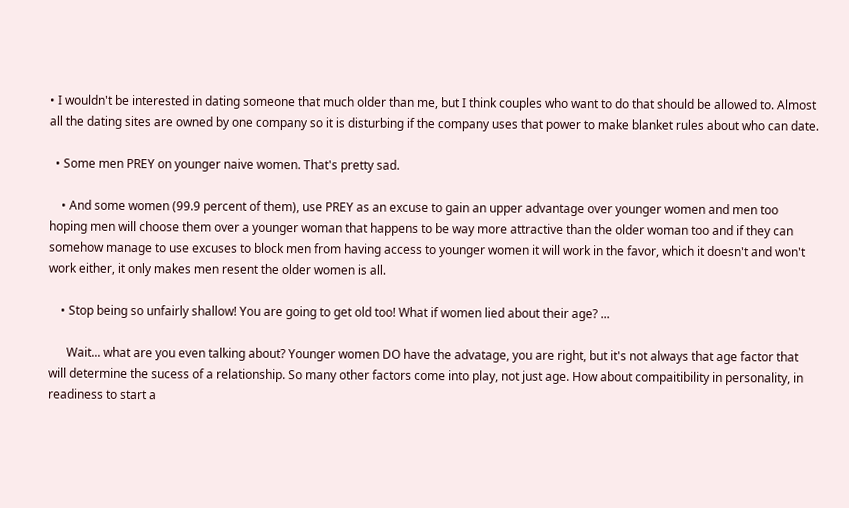• I wouldn't be interested in dating someone that much older than me, but I think couples who want to do that should be allowed to. Almost all the dating sites are owned by one company so it is disturbing if the company uses that power to make blanket rules about who can date.

  • Some men PREY on younger naive women. That's pretty sad.

    • And some women (99.9 percent of them), use PREY as an excuse to gain an upper advantage over younger women and men too hoping men will choose them over a younger woman that happens to be way more attractive than the older woman too and if they can somehow manage to use excuses to block men from having access to younger women it will work in the favor, which it doesn't and won't work either, it only makes men resent the older women is all.

    • Stop being so unfairly shallow! You are going to get old too! What if women lied about their age? ...

      Wait... what are you even talking about? Younger women DO have the advatage, you are right, but it's not always that age factor that will determine the sucess of a relationship. So many other factors come into play, not just age. How about compaitibility in personality, in readiness to start a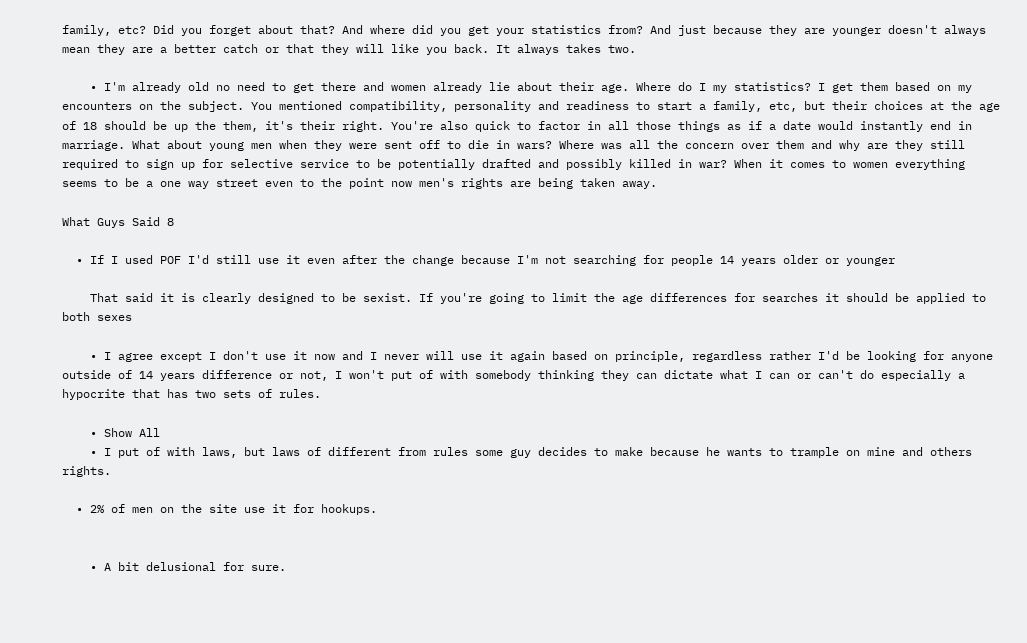family, etc? Did you forget about that? And where did you get your statistics from? And just because they are younger doesn't always mean they are a better catch or that they will like you back. It always takes two.

    • I'm already old no need to get there and women already lie about their age. Where do I my statistics? I get them based on my encounters on the subject. You mentioned compatibility, personality and readiness to start a family, etc, but their choices at the age of 18 should be up the them, it's their right. You're also quick to factor in all those things as if a date would instantly end in marriage. What about young men when they were sent off to die in wars? Where was all the concern over them and why are they still required to sign up for selective service to be potentially drafted and possibly killed in war? When it comes to women everything seems to be a one way street even to the point now men's rights are being taken away.

What Guys Said 8

  • If I used POF I'd still use it even after the change because I'm not searching for people 14 years older or younger

    That said it is clearly designed to be sexist. If you're going to limit the age differences for searches it should be applied to both sexes

    • I agree except I don't use it now and I never will use it again based on principle, regardless rather I'd be looking for anyone outside of 14 years difference or not, I won't put of with somebody thinking they can dictate what I can or can't do especially a hypocrite that has two sets of rules.

    • Show All
    • I put of with laws, but laws of different from rules some guy decides to make because he wants to trample on mine and others rights.

  • 2% of men on the site use it for hookups.


    • A bit delusional for sure.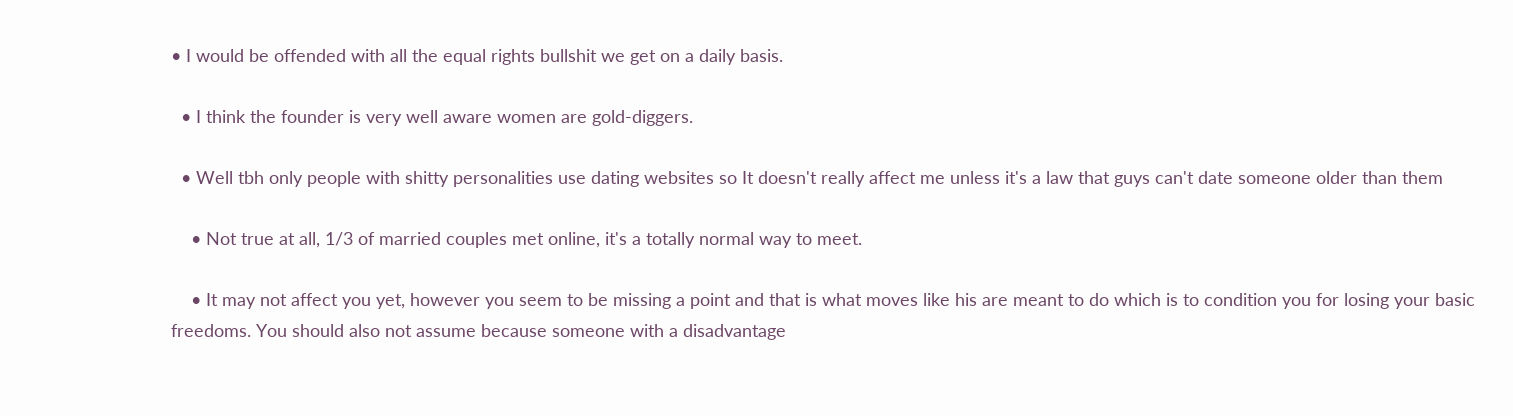• I would be offended with all the equal rights bullshit we get on a daily basis.

  • I think the founder is very well aware women are gold-diggers.

  • Well tbh only people with shitty personalities use dating websites so It doesn't really affect me unless it's a law that guys can't date someone older than them

    • Not true at all, 1/3 of married couples met online, it's a totally normal way to meet.

    • It may not affect you yet, however you seem to be missing a point and that is what moves like his are meant to do which is to condition you for losing your basic freedoms. You should also not assume because someone with a disadvantage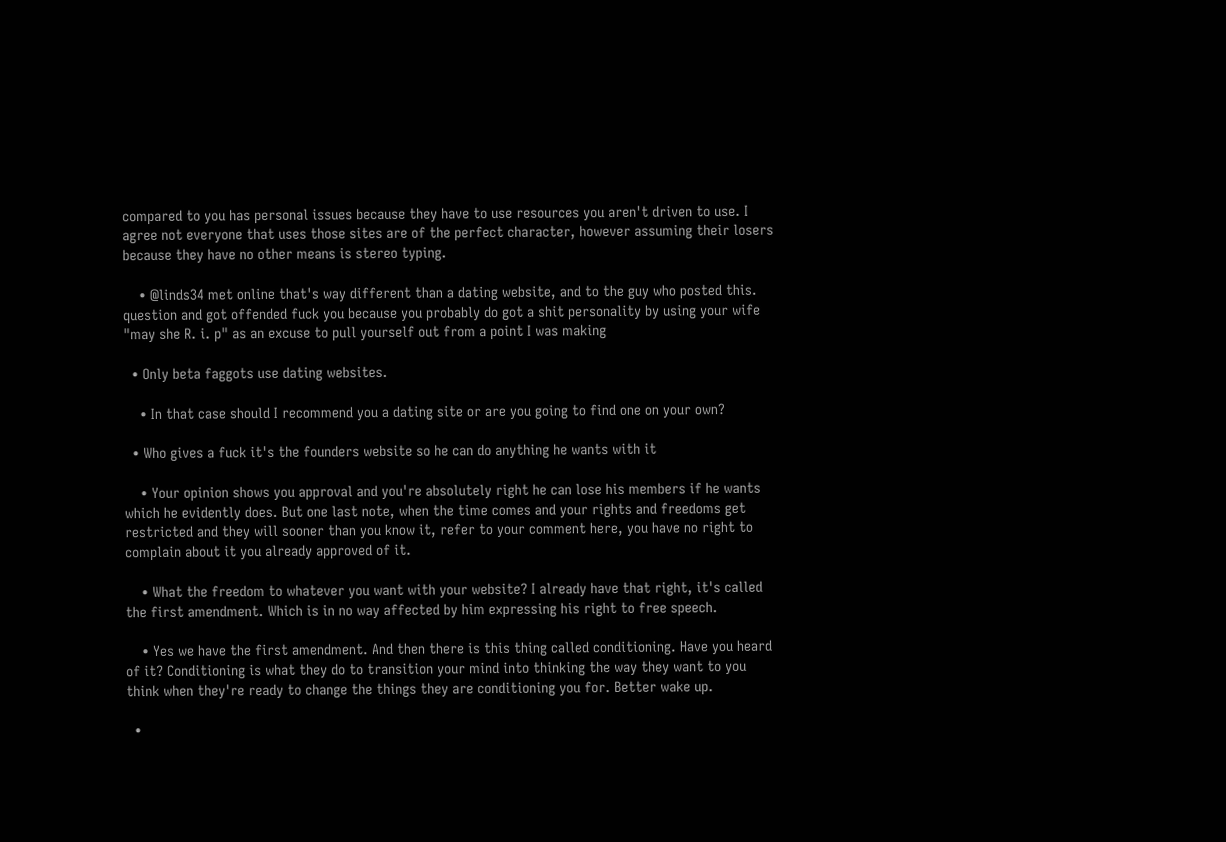compared to you has personal issues because they have to use resources you aren't driven to use. I agree not everyone that uses those sites are of the perfect character, however assuming their losers because they have no other means is stereo typing.

    • @linds34 met online that's way different than a dating website, and to the guy who posted this. question and got offended fuck you because you probably do got a shit personality by using your wife "may she R. i. p" as an excuse to pull yourself out from a point I was making

  • Only beta faggots use dating websites.

    • In that case should I recommend you a dating site or are you going to find one on your own?

  • Who gives a fuck it's the founders website so he can do anything he wants with it

    • Your opinion shows you approval and you're absolutely right he can lose his members if he wants which he evidently does. But one last note, when the time comes and your rights and freedoms get restricted and they will sooner than you know it, refer to your comment here, you have no right to complain about it you already approved of it.

    • What the freedom to whatever you want with your website? I already have that right, it's called the first amendment. Which is in no way affected by him expressing his right to free speech.

    • Yes we have the first amendment. And then there is this thing called conditioning. Have you heard of it? Conditioning is what they do to transition your mind into thinking the way they want to you think when they're ready to change the things they are conditioning you for. Better wake up.

  •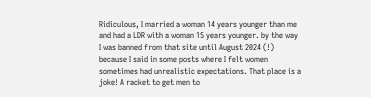Ridiculous, I married a woman 14 years younger than me and had a LDR with a woman 15 years younger. by the way I was banned from that site until August 2024 (!) because I said in some posts where I felt women sometimes had unrealistic expectations. That place is a joke! A racket to get men to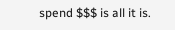spend $$$ is all it is.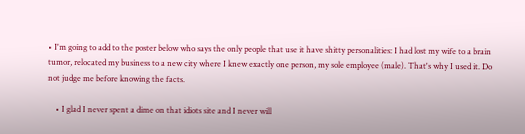• I'm going to add to the poster below who says the only people that use it have shitty personalities: I had lost my wife to a brain tumor, relocated my business to a new city where I knew exactly one person, my sole employee (male). That's why I used it. Do not judge me before knowing the facts.

    • I glad I never spent a dime on that idiots site and I never will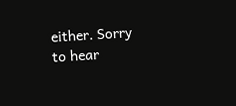either. Sorry to hear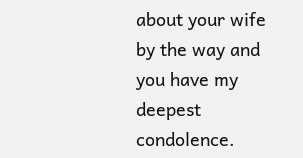about your wife by the way and you have my deepest condolence.